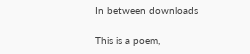In between downloads

This is a poem,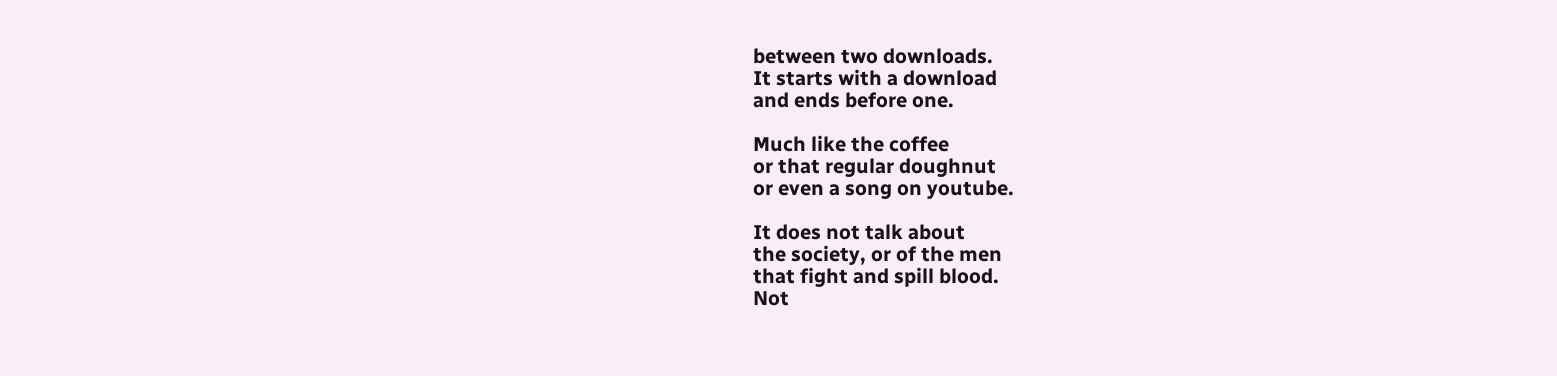between two downloads.
It starts with a download
and ends before one.

Much like the coffee
or that regular doughnut
or even a song on youtube.

It does not talk about
the society, or of the men
that fight and spill blood.
Not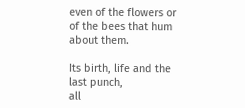even of the flowers or
of the bees that hum about them.

Its birth, life and the last punch,
all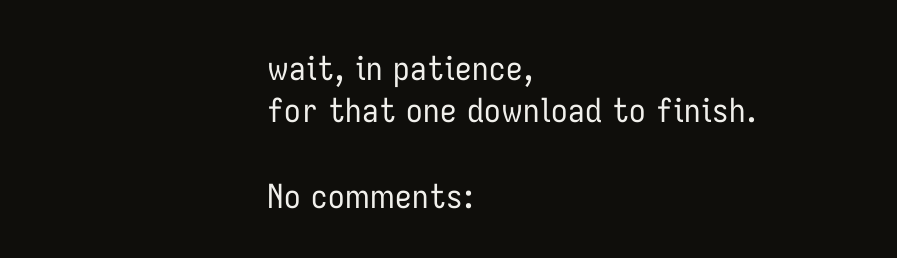wait, in patience,
for that one download to finish.

No comments: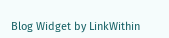Blog Widget by LinkWithin